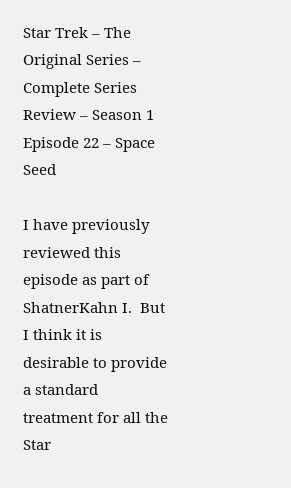Star Trek – The Original Series – Complete Series Review – Season 1 Episode 22 – Space Seed

I have previously reviewed this episode as part of ShatnerKahn I.  But I think it is desirable to provide a standard treatment for all the Star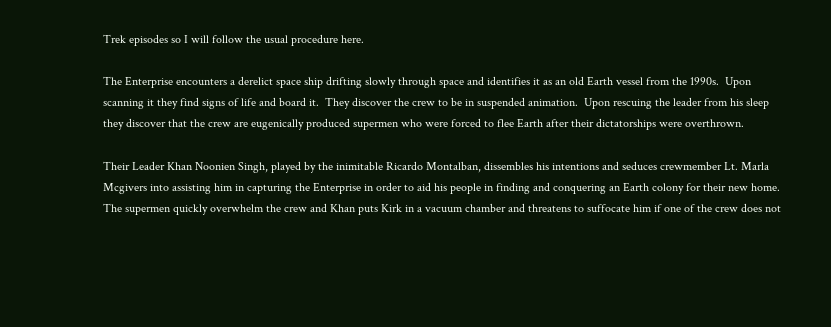Trek episodes so I will follow the usual procedure here.

The Enterprise encounters a derelict space ship drifting slowly through space and identifies it as an old Earth vessel from the 1990s.  Upon scanning it they find signs of life and board it.  They discover the crew to be in suspended animation.  Upon rescuing the leader from his sleep they discover that the crew are eugenically produced supermen who were forced to flee Earth after their dictatorships were overthrown.

Their Leader Khan Noonien Singh, played by the inimitable Ricardo Montalban, dissembles his intentions and seduces crewmember Lt. Marla Mcgivers into assisting him in capturing the Enterprise in order to aid his people in finding and conquering an Earth colony for their new home.  The supermen quickly overwhelm the crew and Khan puts Kirk in a vacuum chamber and threatens to suffocate him if one of the crew does not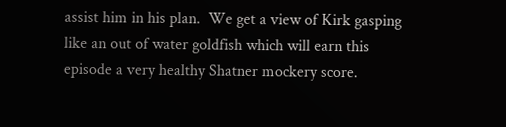assist him in his plan.  We get a view of Kirk gasping like an out of water goldfish which will earn this episode a very healthy Shatner mockery score.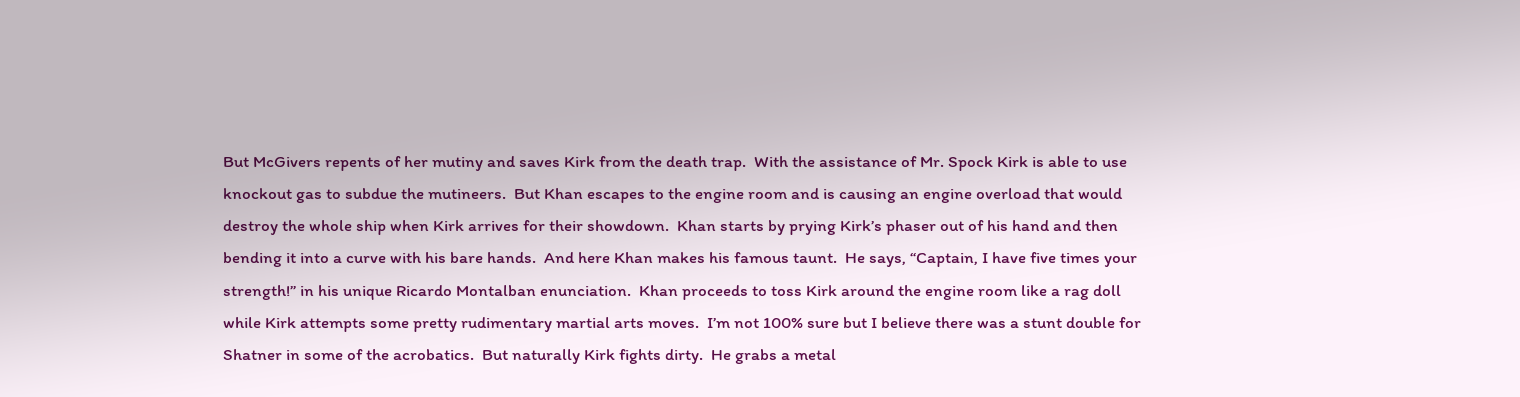But McGivers repents of her mutiny and saves Kirk from the death trap.  With the assistance of Mr. Spock Kirk is able to use knockout gas to subdue the mutineers.  But Khan escapes to the engine room and is causing an engine overload that would destroy the whole ship when Kirk arrives for their showdown.  Khan starts by prying Kirk’s phaser out of his hand and then bending it into a curve with his bare hands.  And here Khan makes his famous taunt.  He says, “Captain, I have five times your strength!” in his unique Ricardo Montalban enunciation.  Khan proceeds to toss Kirk around the engine room like a rag doll while Kirk attempts some pretty rudimentary martial arts moves.  I’m not 100% sure but I believe there was a stunt double for Shatner in some of the acrobatics.  But naturally Kirk fights dirty.  He grabs a metal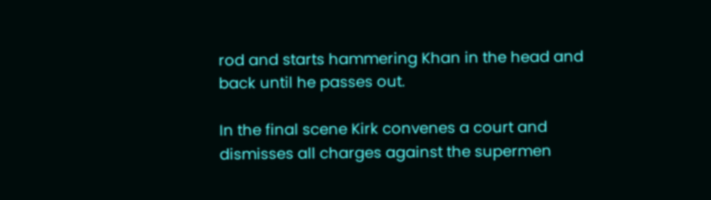rod and starts hammering Khan in the head and back until he passes out.

In the final scene Kirk convenes a court and dismisses all charges against the supermen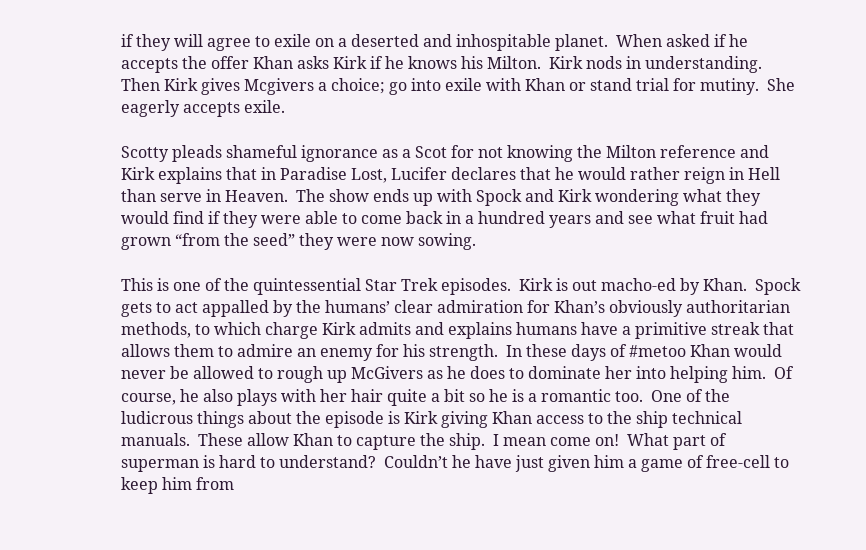if they will agree to exile on a deserted and inhospitable planet.  When asked if he accepts the offer Khan asks Kirk if he knows his Milton.  Kirk nods in understanding.  Then Kirk gives Mcgivers a choice; go into exile with Khan or stand trial for mutiny.  She eagerly accepts exile.

Scotty pleads shameful ignorance as a Scot for not knowing the Milton reference and Kirk explains that in Paradise Lost, Lucifer declares that he would rather reign in Hell than serve in Heaven.  The show ends up with Spock and Kirk wondering what they would find if they were able to come back in a hundred years and see what fruit had grown “from the seed” they were now sowing.

This is one of the quintessential Star Trek episodes.  Kirk is out macho-ed by Khan.  Spock gets to act appalled by the humans’ clear admiration for Khan’s obviously authoritarian methods, to which charge Kirk admits and explains humans have a primitive streak that allows them to admire an enemy for his strength.  In these days of #metoo Khan would never be allowed to rough up McGivers as he does to dominate her into helping him.  Of course, he also plays with her hair quite a bit so he is a romantic too.  One of the ludicrous things about the episode is Kirk giving Khan access to the ship technical manuals.  These allow Khan to capture the ship.  I mean come on!  What part of superman is hard to understand?  Couldn’t he have just given him a game of free-cell to keep him from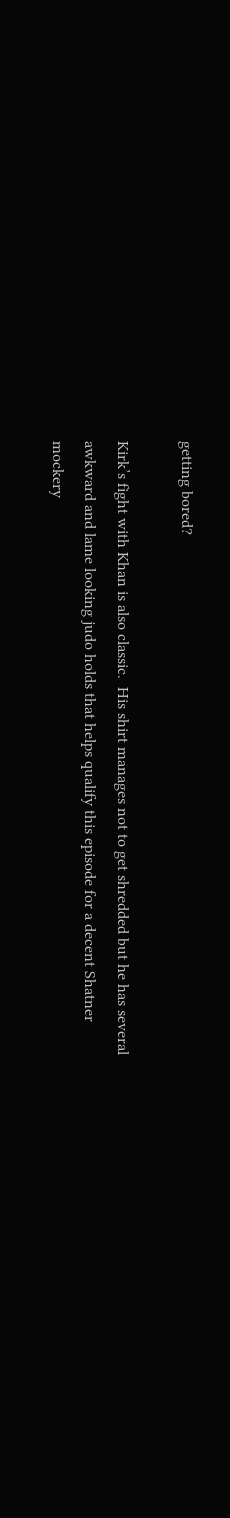getting bored?

Kirk’s fight with Khan is also classic.  His shirt manages not to get shredded but he has several awkward and lame looking judo holds that helps qualify this episode for a decent Shatner mockery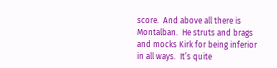score.  And above all there is Montalban.  He struts and brags and mocks Kirk for being inferior in all ways.  It’s quite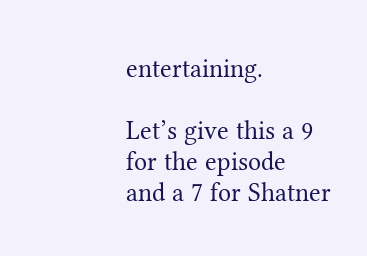entertaining.

Let’s give this a 9 for the episode and a 7 for Shatner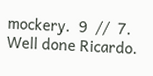mockery.  9  //  7.  Well done Ricardo.